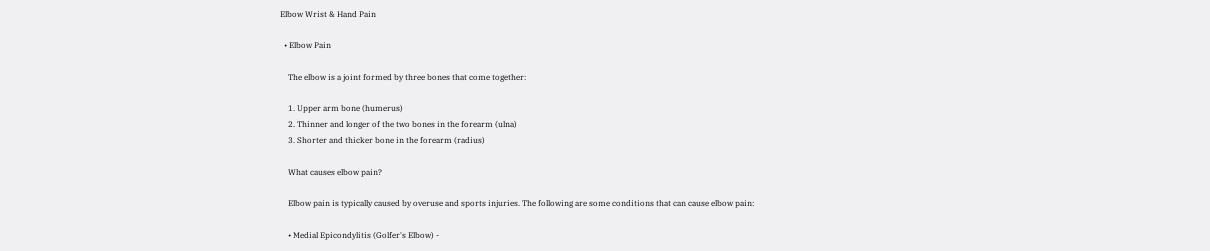Elbow Wrist & Hand Pain

  • Elbow Pain

    The elbow is a joint formed by three bones that come together:

    1. Upper arm bone (humerus)
    2. Thinner and longer of the two bones in the forearm (ulna)
    3. Shorter and thicker bone in the forearm (radius)

    What causes elbow pain?

    Elbow pain is typically caused by overuse and sports injuries. The following are some conditions that can cause elbow pain:

    • Medial Epicondylitis (Golfer's Elbow) -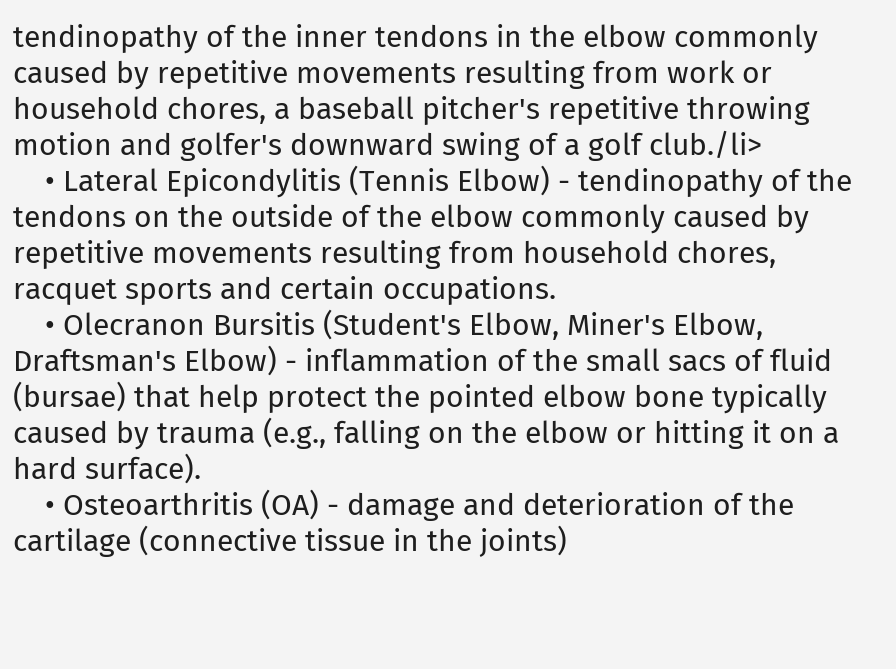tendinopathy of the inner tendons in the elbow commonly caused by repetitive movements resulting from work or household chores, a baseball pitcher's repetitive throwing motion and golfer's downward swing of a golf club./li>
    • Lateral Epicondylitis (Tennis Elbow) - tendinopathy of the tendons on the outside of the elbow commonly caused by repetitive movements resulting from household chores, racquet sports and certain occupations.
    • Olecranon Bursitis (Student's Elbow, Miner's Elbow, Draftsman's Elbow) - inflammation of the small sacs of fluid (bursae) that help protect the pointed elbow bone typically caused by trauma (e.g., falling on the elbow or hitting it on a hard surface).
    • Osteoarthritis (OA) - damage and deterioration of the cartilage (connective tissue in the joints)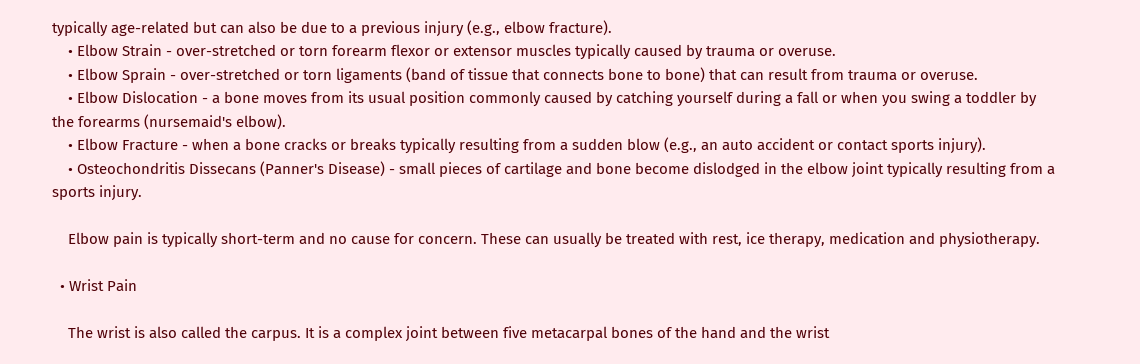typically age-related but can also be due to a previous injury (e.g., elbow fracture).
    • Elbow Strain - over-stretched or torn forearm flexor or extensor muscles typically caused by trauma or overuse.
    • Elbow Sprain - over-stretched or torn ligaments (band of tissue that connects bone to bone) that can result from trauma or overuse.
    • Elbow Dislocation - a bone moves from its usual position commonly caused by catching yourself during a fall or when you swing a toddler by the forearms (nursemaid's elbow).
    • Elbow Fracture - when a bone cracks or breaks typically resulting from a sudden blow (e.g., an auto accident or contact sports injury).
    • Osteochondritis Dissecans (Panner's Disease) - small pieces of cartilage and bone become dislodged in the elbow joint typically resulting from a sports injury.

    Elbow pain is typically short-term and no cause for concern. These can usually be treated with rest, ice therapy, medication and physiotherapy.

  • Wrist Pain

    The wrist is also called the carpus. It is a complex joint between five metacarpal bones of the hand and the wrist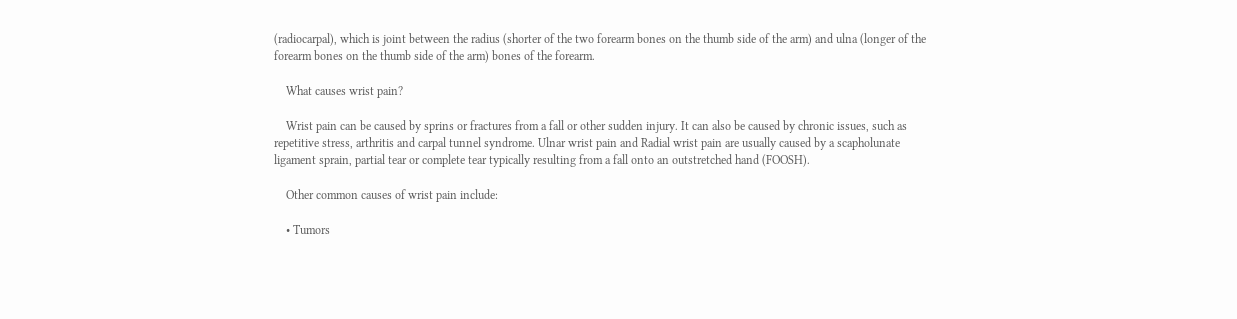(radiocarpal), which is joint between the radius (shorter of the two forearm bones on the thumb side of the arm) and ulna (longer of the forearm bones on the thumb side of the arm) bones of the forearm.

    What causes wrist pain?

    Wrist pain can be caused by sprins or fractures from a fall or other sudden injury. It can also be caused by chronic issues, such as repetitive stress, arthritis and carpal tunnel syndrome. Ulnar wrist pain and Radial wrist pain are usually caused by a scapholunate ligament sprain, partial tear or complete tear typically resulting from a fall onto an outstretched hand (FOOSH).

    Other common causes of wrist pain include:

    • Tumors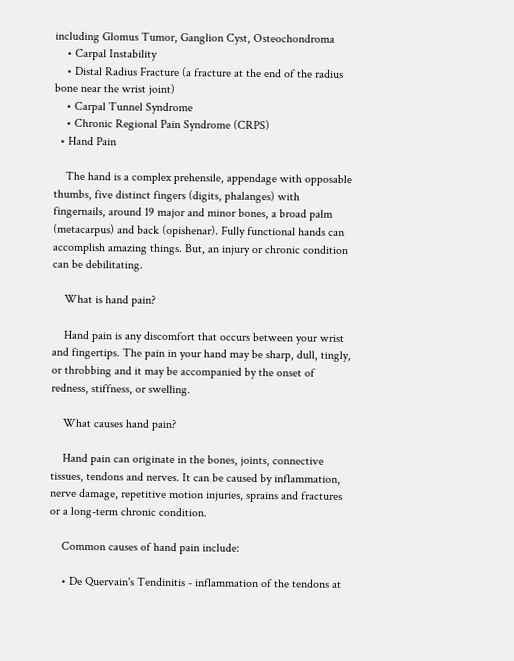including Glomus Tumor, Ganglion Cyst, Osteochondroma
    • Carpal Instability
    • Distal Radius Fracture (a fracture at the end of the radius bone near the wrist joint)
    • Carpal Tunnel Syndrome
    • Chronic Regional Pain Syndrome (CRPS)
  • Hand Pain

    The hand is a complex prehensile, appendage with opposable thumbs, five distinct fingers (digits, phalanges) with fingernails, around 19 major and minor bones, a broad palm (metacarpus) and back (opishenar). Fully functional hands can accomplish amazing things. But, an injury or chronic condition can be debilitating.

    What is hand pain?

    Hand pain is any discomfort that occurs between your wrist and fingertips. The pain in your hand may be sharp, dull, tingly, or throbbing and it may be accompanied by the onset of redness, stiffness, or swelling.

    What causes hand pain?

    Hand pain can originate in the bones, joints, connective tissues, tendons and nerves. It can be caused by inflammation, nerve damage, repetitive motion injuries, sprains and fractures or a long-term chronic condition.

    Common causes of hand pain include:

    • De Quervain's Tendinitis - inflammation of the tendons at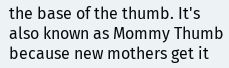the base of the thumb. It's also known as Mommy Thumb because new mothers get it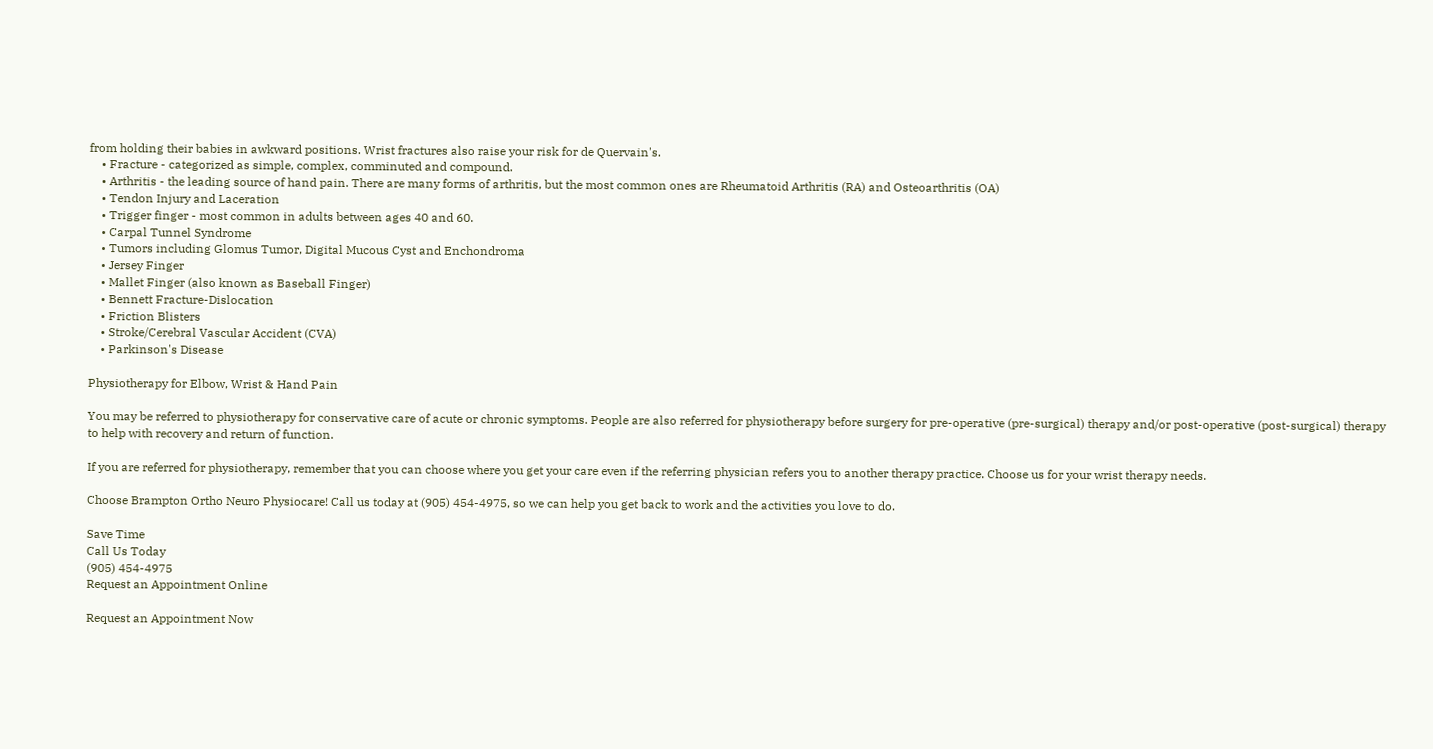from holding their babies in awkward positions. Wrist fractures also raise your risk for de Quervain's.
    • Fracture - categorized as simple, complex, comminuted and compound.
    • Arthritis - the leading source of hand pain. There are many forms of arthritis, but the most common ones are Rheumatoid Arthritis (RA) and Osteoarthritis (OA)
    • Tendon Injury and Laceration
    • Trigger finger - most common in adults between ages 40 and 60.
    • Carpal Tunnel Syndrome
    • Tumors including Glomus Tumor, Digital Mucous Cyst and Enchondroma
    • Jersey Finger
    • Mallet Finger (also known as Baseball Finger)
    • Bennett Fracture-Dislocation
    • Friction Blisters
    • Stroke/Cerebral Vascular Accident (CVA)
    • Parkinson's Disease

Physiotherapy for Elbow, Wrist & Hand Pain

You may be referred to physiotherapy for conservative care of acute or chronic symptoms. People are also referred for physiotherapy before surgery for pre-operative (pre-surgical) therapy and/or post-operative (post-surgical) therapy to help with recovery and return of function.

If you are referred for physiotherapy, remember that you can choose where you get your care even if the referring physician refers you to another therapy practice. Choose us for your wrist therapy needs.

Choose Brampton Ortho Neuro Physiocare! Call us today at (905) 454-4975, so we can help you get back to work and the activities you love to do.

Save Time
Call Us Today
(905) 454-4975
Request an Appointment Online

Request an Appointment Now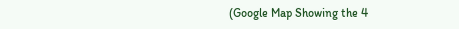(Google Map Showing the 4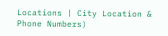Locations | City Location & Phone Numbers)